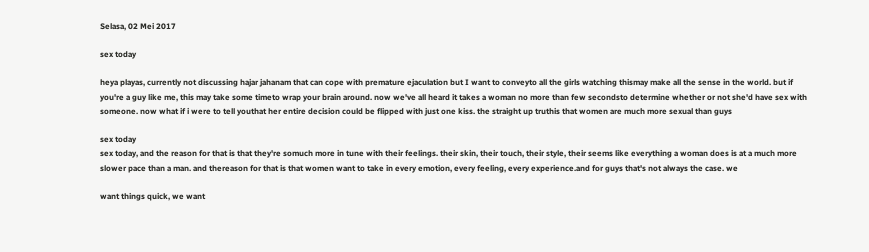Selasa, 02 Mei 2017

sex today

heya playas, currently not discussing hajar jahanam that can cope with premature ejaculation but I want to conveyto all the girls watching thismay make all the sense in the world. but if you're a guy like me, this may take some timeto wrap your brain around. now we've all heard it takes a woman no more than few secondsto determine whether or not she'd have sex with someone. now what if i were to tell youthat her entire decision could be flipped with just one kiss. the straight up truthis that women are much more sexual than guys

sex today
sex today, and the reason for that is that they're somuch more in tune with their feelings. their skin, their touch, their style, their seems like everything a woman does is at a much more slower pace than a man. and thereason for that is that women want to take in every emotion, every feeling, every experience.and for guys that's not always the case. we

want things quick, we want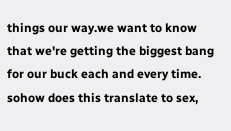things our way.we want to know that we're getting the biggest bang for our buck each and every time. sohow does this translate to sex,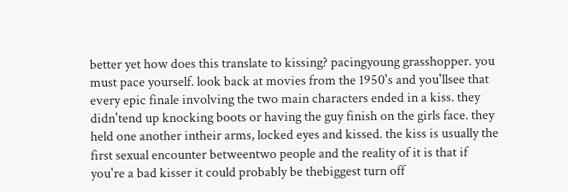better yet how does this translate to kissing? pacingyoung grasshopper. you must pace yourself. look back at movies from the 1950's and you'llsee that every epic finale involving the two main characters ended in a kiss. they didn'tend up knocking boots or having the guy finish on the girls face. they held one another intheir arms, locked eyes and kissed. the kiss is usually the first sexual encounter betweentwo people and the reality of it is that if you're a bad kisser it could probably be thebiggest turn off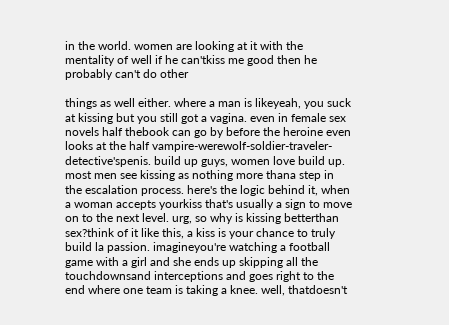in the world. women are looking at it with the mentality of well if he can'tkiss me good then he probably can't do other

things as well either. where a man is likeyeah, you suck at kissing but you still got a vagina. even in female sex novels half thebook can go by before the heroine even looks at the half vampire-werewolf-soldier-traveler-detective'spenis. build up guys, women love build up. most men see kissing as nothing more thana step in the escalation process. here's the logic behind it, when a woman accepts yourkiss that's usually a sign to move on to the next level. urg, so why is kissing betterthan sex?think of it like this, a kiss is your chance to truly build la passion. imagineyou're watching a football game with a girl and she ends up skipping all the touchdownsand interceptions and goes right to the end where one team is taking a knee. well, thatdoesn't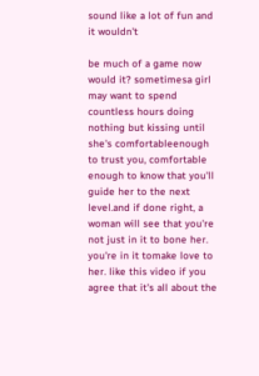sound like a lot of fun and it wouldn't

be much of a game now would it? sometimesa girl may want to spend countless hours doing nothing but kissing until she's comfortableenough to trust you, comfortable enough to know that you'll guide her to the next level.and if done right, a woman will see that you're not just in it to bone her. you're in it tomake love to her. like this video if you agree that it's all about the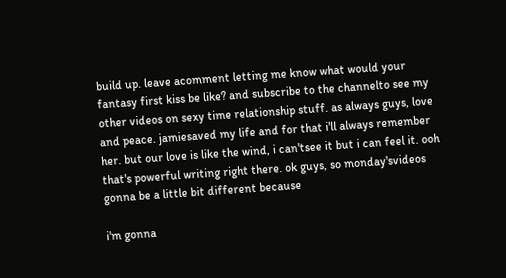build up. leave acomment letting me know what would your fantasy first kiss be like? and subscribe to the channelto see my other videos on sexy time relationship stuff. as always guys, love and peace. jamiesaved my life and for that i'll always remember her. but our love is like the wind, i can'tsee it but i can feel it. ooh that's powerful writing right there. ok guys, so monday'svideos gonna be a little bit different because

i'm gonna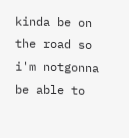kinda be on the road so i'm notgonna be able to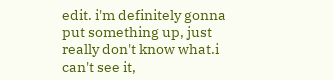edit. i'm definitely gonna put something up, just really don't know what.i can't see it,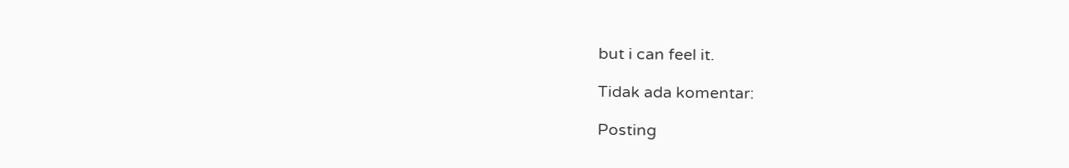but i can feel it.

Tidak ada komentar:

Posting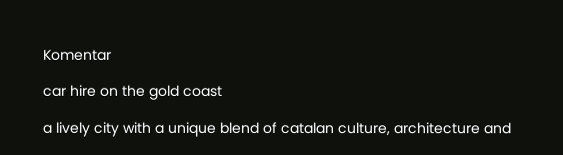Komentar

car hire on the gold coast

a lively city with a unique blend of catalan culture, architecture and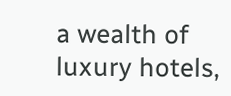a wealth of luxury hotels,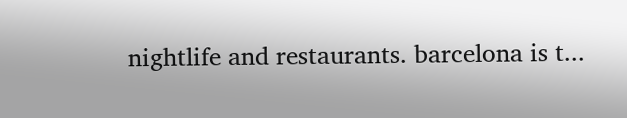nightlife and restaurants. barcelona is t...